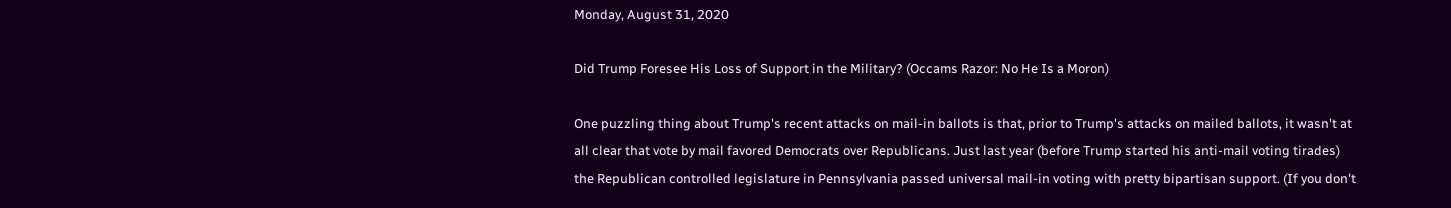Monday, August 31, 2020

Did Trump Foresee His Loss of Support in the Military? (Occams Razor: No He Is a Moron)

One puzzling thing about Trump's recent attacks on mail-in ballots is that, prior to Trump's attacks on mailed ballots, it wasn't at all clear that vote by mail favored Democrats over Republicans. Just last year (before Trump started his anti-mail voting tirades) the Republican controlled legislature in Pennsylvania passed universal mail-in voting with pretty bipartisan support. (If you don't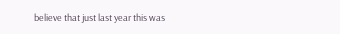believe that just last year this was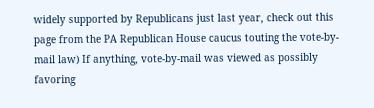widely supported by Republicans just last year, check out this page from the PA Republican House caucus touting the vote-by-mail law) If anything, vote-by-mail was viewed as possibly favoring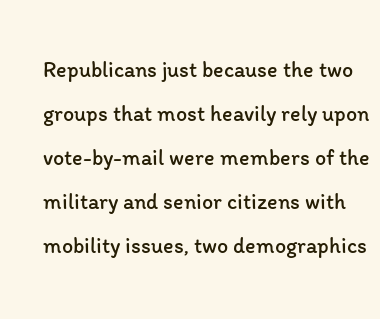Republicans just because the two groups that most heavily rely upon vote-by-mail were members of the military and senior citizens with mobility issues, two demographics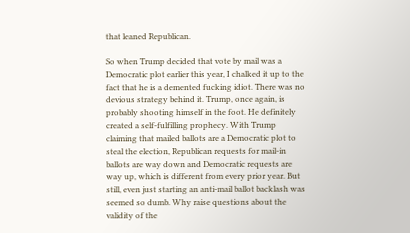that leaned Republican.

So when Trump decided that vote by mail was a Democratic plot earlier this year, I chalked it up to the fact that he is a demented fucking idiot. There was no devious strategy behind it. Trump, once again, is probably shooting himself in the foot. He definitely created a self-fulfilling prophecy. With Trump claiming that mailed ballots are a Democratic plot to steal the election, Republican requests for mail-in ballots are way down and Democratic requests are way up, which is different from every prior year. But still, even just starting an anti-mail ballot backlash was seemed so dumb. Why raise questions about the validity of the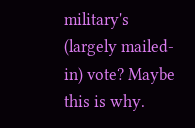military's (largely mailed-in) vote? Maybe this is why.